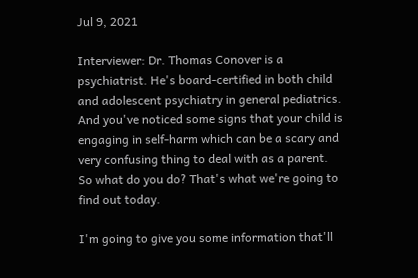Jul 9, 2021

Interviewer: Dr. Thomas Conover is a psychiatrist. He's board-certified in both child and adolescent psychiatry in general pediatrics. And you've noticed some signs that your child is engaging in self-harm which can be a scary and very confusing thing to deal with as a parent. So what do you do? That's what we're going to find out today.

I'm going to give you some information that'll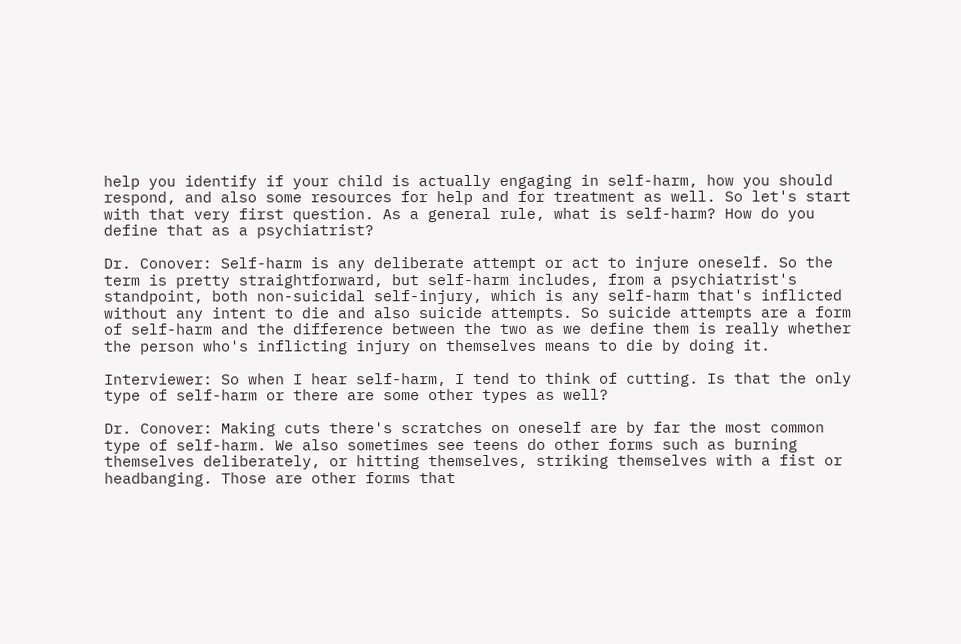help you identify if your child is actually engaging in self-harm, how you should respond, and also some resources for help and for treatment as well. So let's start with that very first question. As a general rule, what is self-harm? How do you define that as a psychiatrist?

Dr. Conover: Self-harm is any deliberate attempt or act to injure oneself. So the term is pretty straightforward, but self-harm includes, from a psychiatrist's standpoint, both non-suicidal self-injury, which is any self-harm that's inflicted without any intent to die and also suicide attempts. So suicide attempts are a form of self-harm and the difference between the two as we define them is really whether the person who's inflicting injury on themselves means to die by doing it.

Interviewer: So when I hear self-harm, I tend to think of cutting. Is that the only type of self-harm or there are some other types as well?

Dr. Conover: Making cuts there's scratches on oneself are by far the most common type of self-harm. We also sometimes see teens do other forms such as burning themselves deliberately, or hitting themselves, striking themselves with a fist or headbanging. Those are other forms that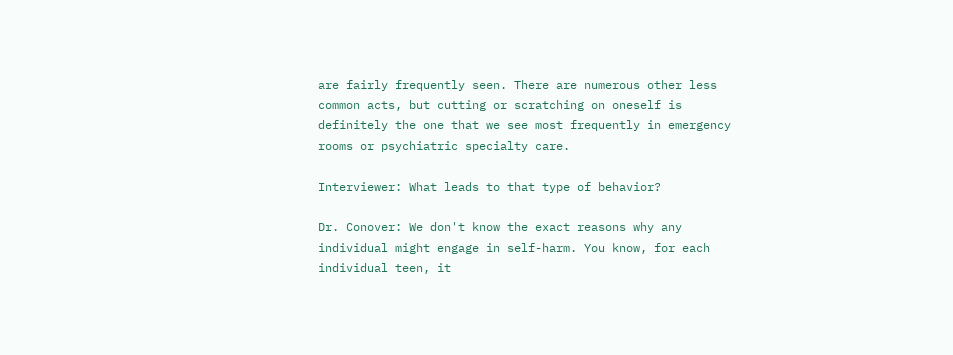are fairly frequently seen. There are numerous other less common acts, but cutting or scratching on oneself is definitely the one that we see most frequently in emergency rooms or psychiatric specialty care.

Interviewer: What leads to that type of behavior?

Dr. Conover: We don't know the exact reasons why any individual might engage in self-harm. You know, for each individual teen, it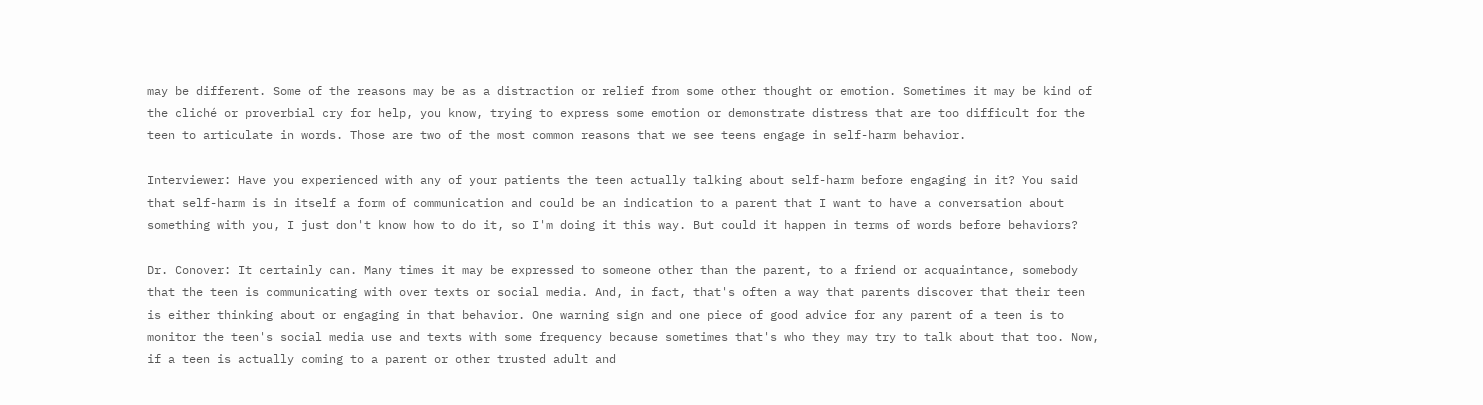may be different. Some of the reasons may be as a distraction or relief from some other thought or emotion. Sometimes it may be kind of the cliché or proverbial cry for help, you know, trying to express some emotion or demonstrate distress that are too difficult for the teen to articulate in words. Those are two of the most common reasons that we see teens engage in self-harm behavior.

Interviewer: Have you experienced with any of your patients the teen actually talking about self-harm before engaging in it? You said that self-harm is in itself a form of communication and could be an indication to a parent that I want to have a conversation about something with you, I just don't know how to do it, so I'm doing it this way. But could it happen in terms of words before behaviors?

Dr. Conover: It certainly can. Many times it may be expressed to someone other than the parent, to a friend or acquaintance, somebody that the teen is communicating with over texts or social media. And, in fact, that's often a way that parents discover that their teen is either thinking about or engaging in that behavior. One warning sign and one piece of good advice for any parent of a teen is to monitor the teen's social media use and texts with some frequency because sometimes that's who they may try to talk about that too. Now, if a teen is actually coming to a parent or other trusted adult and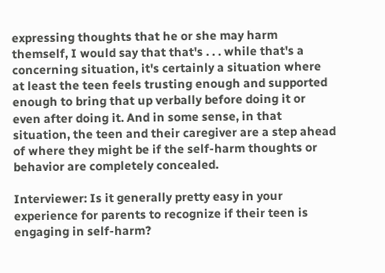expressing thoughts that he or she may harm themself, I would say that that's . . . while that's a concerning situation, it's certainly a situation where at least the teen feels trusting enough and supported enough to bring that up verbally before doing it or even after doing it. And in some sense, in that situation, the teen and their caregiver are a step ahead of where they might be if the self-harm thoughts or behavior are completely concealed.

Interviewer: Is it generally pretty easy in your experience for parents to recognize if their teen is engaging in self-harm?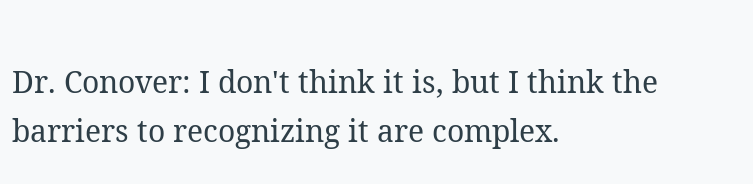Dr. Conover: I don't think it is, but I think the barriers to recognizing it are complex.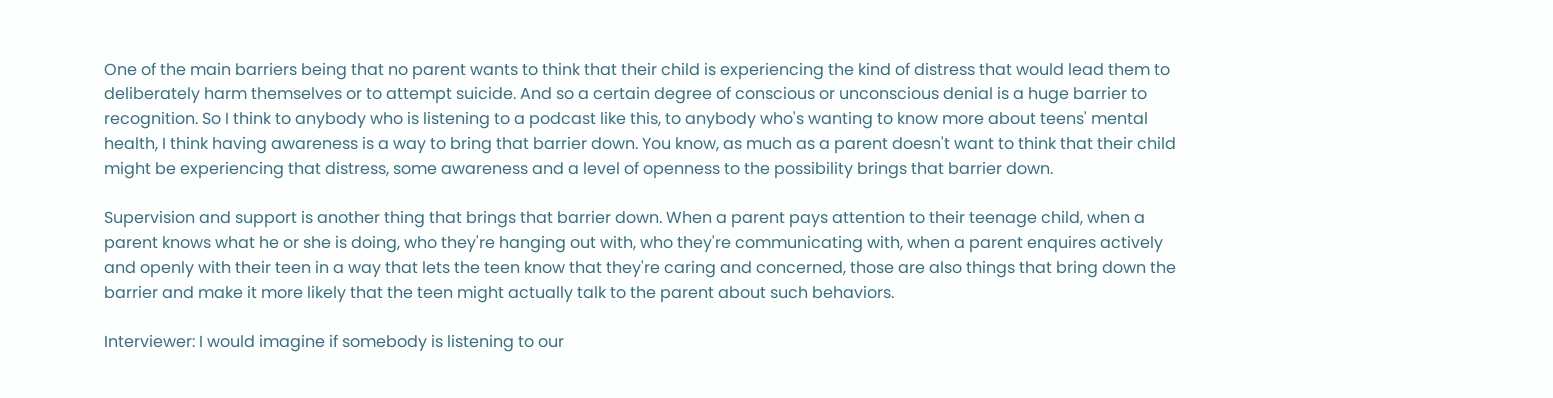One of the main barriers being that no parent wants to think that their child is experiencing the kind of distress that would lead them to deliberately harm themselves or to attempt suicide. And so a certain degree of conscious or unconscious denial is a huge barrier to recognition. So I think to anybody who is listening to a podcast like this, to anybody who's wanting to know more about teens' mental health, I think having awareness is a way to bring that barrier down. You know, as much as a parent doesn't want to think that their child might be experiencing that distress, some awareness and a level of openness to the possibility brings that barrier down.

Supervision and support is another thing that brings that barrier down. When a parent pays attention to their teenage child, when a parent knows what he or she is doing, who they're hanging out with, who they're communicating with, when a parent enquires actively and openly with their teen in a way that lets the teen know that they're caring and concerned, those are also things that bring down the barrier and make it more likely that the teen might actually talk to the parent about such behaviors.

Interviewer: I would imagine if somebody is listening to our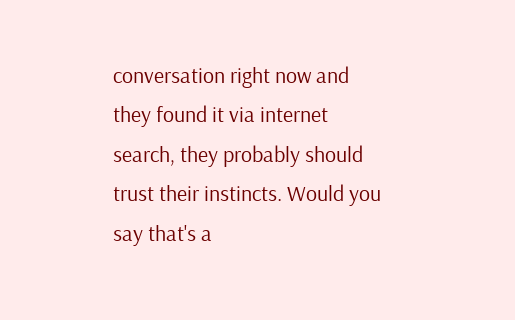conversation right now and they found it via internet search, they probably should trust their instincts. Would you say that's a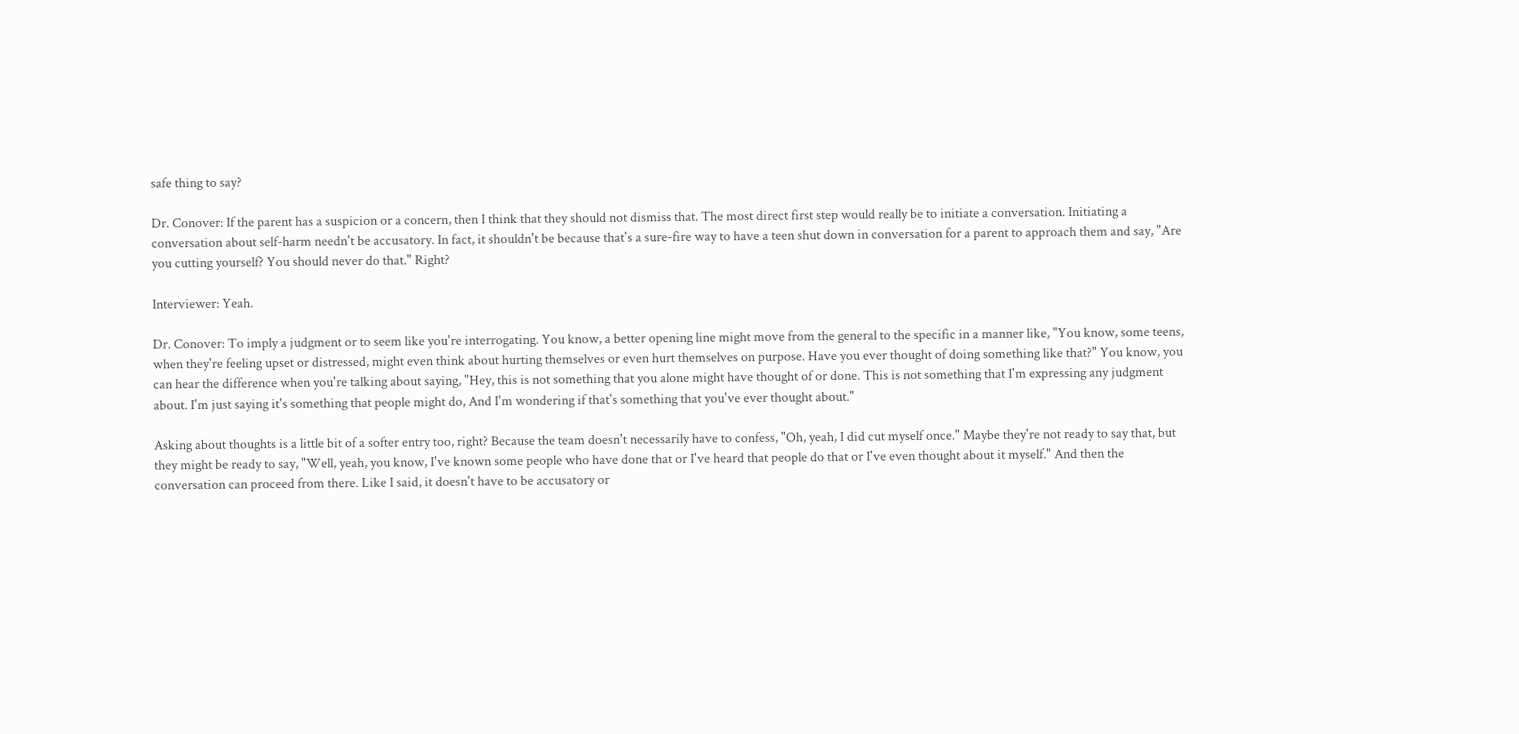safe thing to say?

Dr. Conover: If the parent has a suspicion or a concern, then I think that they should not dismiss that. The most direct first step would really be to initiate a conversation. Initiating a conversation about self-harm needn't be accusatory. In fact, it shouldn't be because that's a sure-fire way to have a teen shut down in conversation for a parent to approach them and say, "Are you cutting yourself? You should never do that." Right?

Interviewer: Yeah.

Dr. Conover: To imply a judgment or to seem like you're interrogating. You know, a better opening line might move from the general to the specific in a manner like, "You know, some teens, when they're feeling upset or distressed, might even think about hurting themselves or even hurt themselves on purpose. Have you ever thought of doing something like that?" You know, you can hear the difference when you're talking about saying, "Hey, this is not something that you alone might have thought of or done. This is not something that I'm expressing any judgment about. I'm just saying it's something that people might do, And I'm wondering if that's something that you've ever thought about."

Asking about thoughts is a little bit of a softer entry too, right? Because the team doesn't necessarily have to confess, "Oh, yeah, I did cut myself once." Maybe they're not ready to say that, but they might be ready to say, "Well, yeah, you know, I've known some people who have done that or I've heard that people do that or I've even thought about it myself." And then the conversation can proceed from there. Like I said, it doesn't have to be accusatory or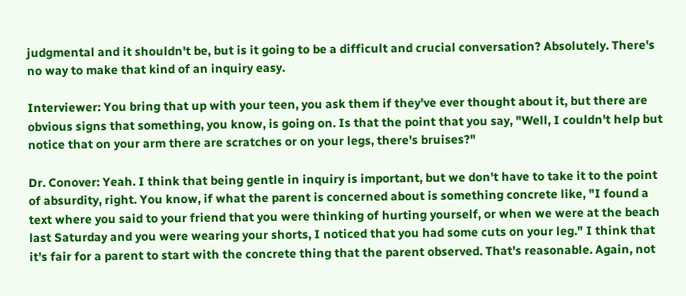judgmental and it shouldn't be, but is it going to be a difficult and crucial conversation? Absolutely. There's no way to make that kind of an inquiry easy.

Interviewer: You bring that up with your teen, you ask them if they've ever thought about it, but there are obvious signs that something, you know, is going on. Is that the point that you say, "Well, I couldn't help but notice that on your arm there are scratches or on your legs, there's bruises?"

Dr. Conover: Yeah. I think that being gentle in inquiry is important, but we don't have to take it to the point of absurdity, right. You know, if what the parent is concerned about is something concrete like, "I found a text where you said to your friend that you were thinking of hurting yourself, or when we were at the beach last Saturday and you were wearing your shorts, I noticed that you had some cuts on your leg." I think that it's fair for a parent to start with the concrete thing that the parent observed. That's reasonable. Again, not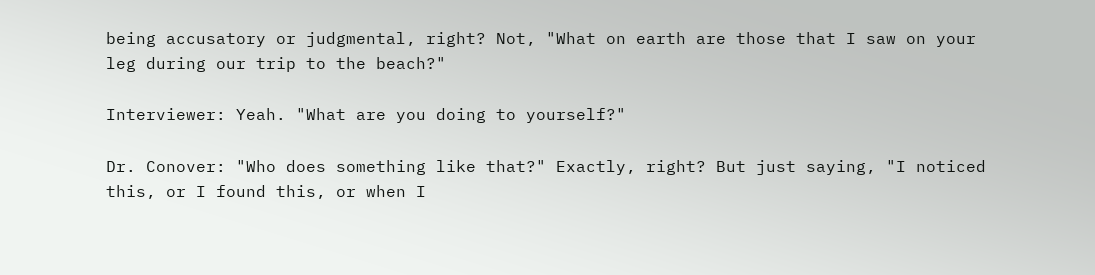being accusatory or judgmental, right? Not, "What on earth are those that I saw on your leg during our trip to the beach?"

Interviewer: Yeah. "What are you doing to yourself?"

Dr. Conover: "Who does something like that?" Exactly, right? But just saying, "I noticed this, or I found this, or when I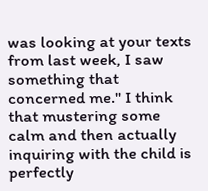was looking at your texts from last week, I saw something that concerned me." I think that mustering some calm and then actually inquiring with the child is perfectly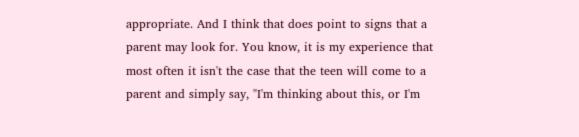appropriate. And I think that does point to signs that a parent may look for. You know, it is my experience that most often it isn't the case that the teen will come to a parent and simply say, "I'm thinking about this, or I'm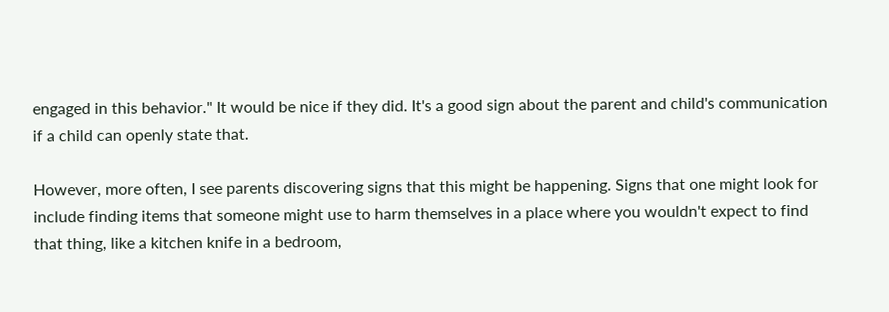engaged in this behavior." It would be nice if they did. It's a good sign about the parent and child's communication if a child can openly state that.

However, more often, I see parents discovering signs that this might be happening. Signs that one might look for include finding items that someone might use to harm themselves in a place where you wouldn't expect to find that thing, like a kitchen knife in a bedroom,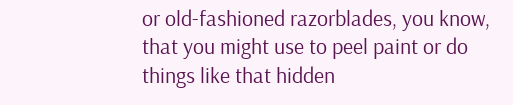or old-fashioned razorblades, you know, that you might use to peel paint or do things like that hidden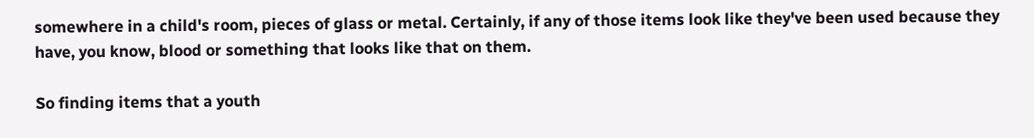somewhere in a child's room, pieces of glass or metal. Certainly, if any of those items look like they've been used because they have, you know, blood or something that looks like that on them.

So finding items that a youth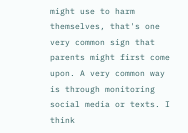might use to harm themselves, that's one very common sign that parents might first come upon. A very common way is through monitoring social media or texts. I think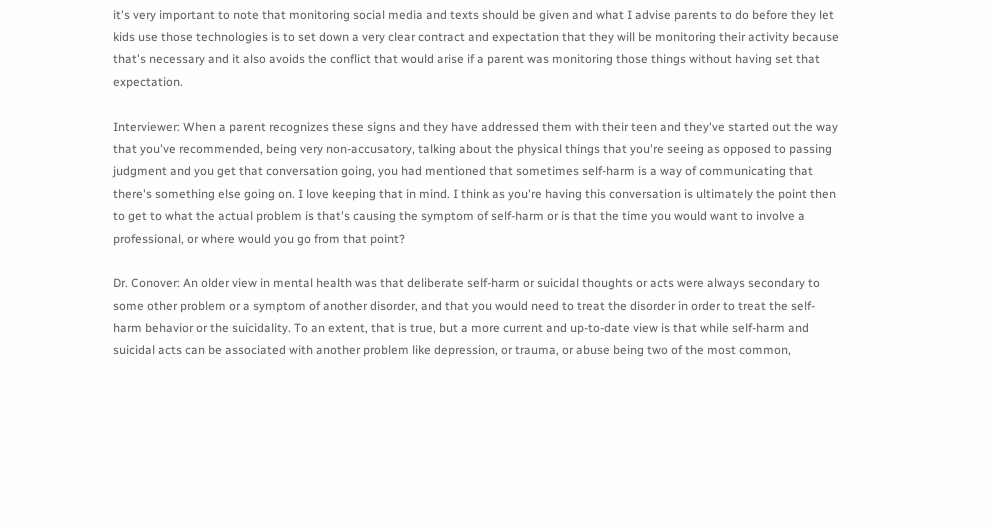it's very important to note that monitoring social media and texts should be given and what I advise parents to do before they let kids use those technologies is to set down a very clear contract and expectation that they will be monitoring their activity because that's necessary and it also avoids the conflict that would arise if a parent was monitoring those things without having set that expectation.

Interviewer: When a parent recognizes these signs and they have addressed them with their teen and they've started out the way that you've recommended, being very non-accusatory, talking about the physical things that you're seeing as opposed to passing judgment and you get that conversation going, you had mentioned that sometimes self-harm is a way of communicating that there's something else going on. I love keeping that in mind. I think as you're having this conversation is ultimately the point then to get to what the actual problem is that's causing the symptom of self-harm or is that the time you would want to involve a professional, or where would you go from that point?

Dr. Conover: An older view in mental health was that deliberate self-harm or suicidal thoughts or acts were always secondary to some other problem or a symptom of another disorder, and that you would need to treat the disorder in order to treat the self-harm behavior or the suicidality. To an extent, that is true, but a more current and up-to-date view is that while self-harm and suicidal acts can be associated with another problem like depression, or trauma, or abuse being two of the most common,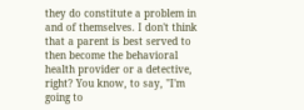they do constitute a problem in and of themselves. I don't think that a parent is best served to then become the behavioral health provider or a detective, right? You know, to say, "I'm going to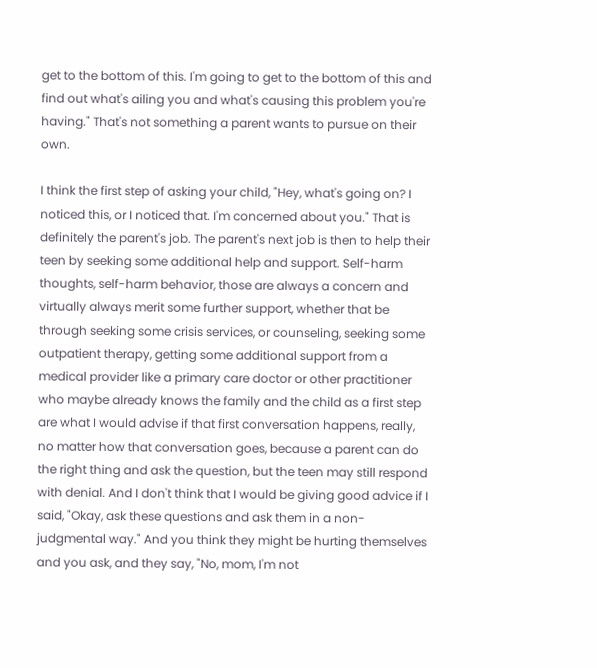get to the bottom of this. I'm going to get to the bottom of this and find out what's ailing you and what's causing this problem you're having." That's not something a parent wants to pursue on their own.

I think the first step of asking your child, "Hey, what's going on? I noticed this, or I noticed that. I'm concerned about you." That is definitely the parent's job. The parent's next job is then to help their teen by seeking some additional help and support. Self-harm thoughts, self-harm behavior, those are always a concern and virtually always merit some further support, whether that be through seeking some crisis services, or counseling, seeking some outpatient therapy, getting some additional support from a medical provider like a primary care doctor or other practitioner who maybe already knows the family and the child as a first step are what I would advise if that first conversation happens, really, no matter how that conversation goes, because a parent can do the right thing and ask the question, but the teen may still respond with denial. And I don't think that I would be giving good advice if I said, "Okay, ask these questions and ask them in a non-judgmental way." And you think they might be hurting themselves and you ask, and they say, "No, mom, I'm not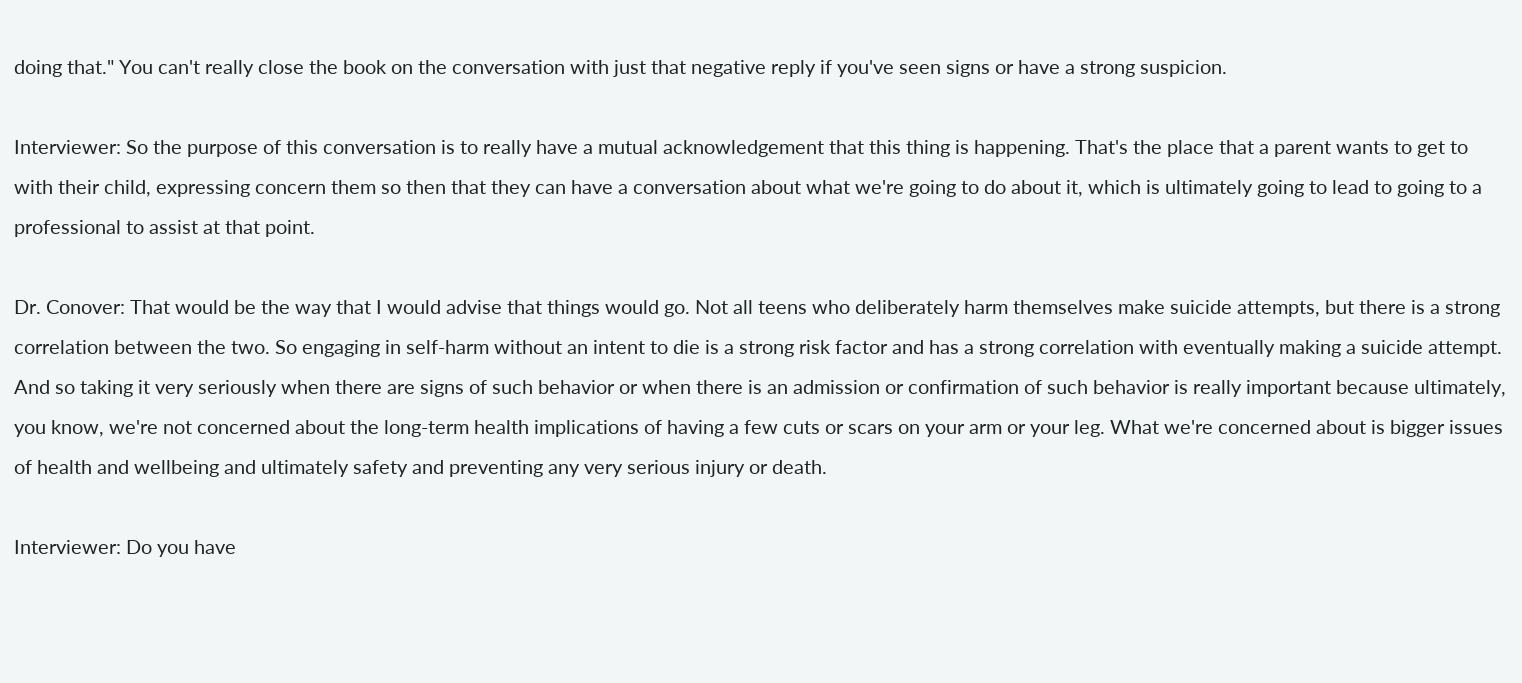doing that." You can't really close the book on the conversation with just that negative reply if you've seen signs or have a strong suspicion.

Interviewer: So the purpose of this conversation is to really have a mutual acknowledgement that this thing is happening. That's the place that a parent wants to get to with their child, expressing concern them so then that they can have a conversation about what we're going to do about it, which is ultimately going to lead to going to a professional to assist at that point.

Dr. Conover: That would be the way that I would advise that things would go. Not all teens who deliberately harm themselves make suicide attempts, but there is a strong correlation between the two. So engaging in self-harm without an intent to die is a strong risk factor and has a strong correlation with eventually making a suicide attempt. And so taking it very seriously when there are signs of such behavior or when there is an admission or confirmation of such behavior is really important because ultimately, you know, we're not concerned about the long-term health implications of having a few cuts or scars on your arm or your leg. What we're concerned about is bigger issues of health and wellbeing and ultimately safety and preventing any very serious injury or death.

Interviewer: Do you have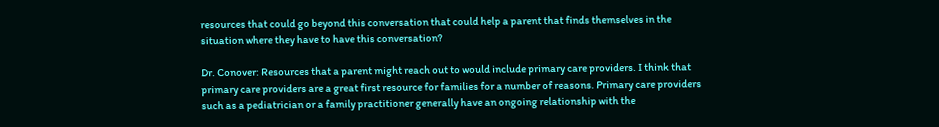resources that could go beyond this conversation that could help a parent that finds themselves in the situation where they have to have this conversation?

Dr. Conover: Resources that a parent might reach out to would include primary care providers. I think that primary care providers are a great first resource for families for a number of reasons. Primary care providers such as a pediatrician or a family practitioner generally have an ongoing relationship with the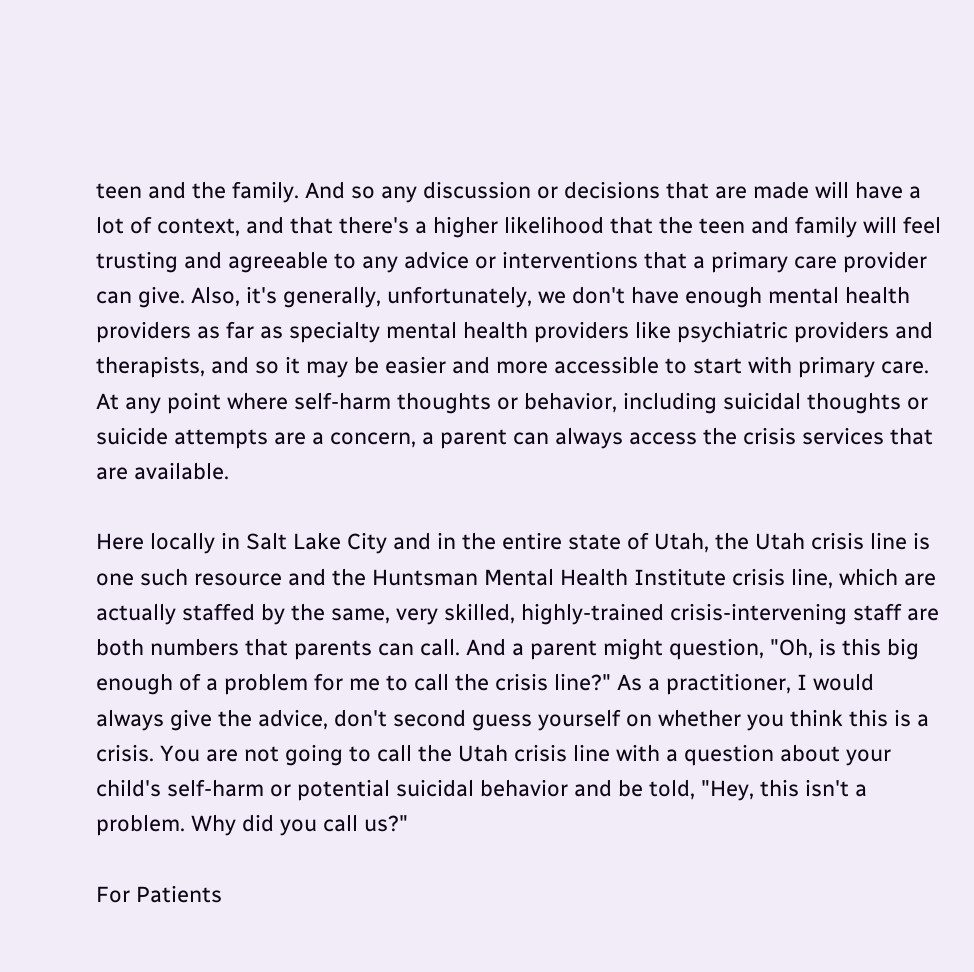teen and the family. And so any discussion or decisions that are made will have a lot of context, and that there's a higher likelihood that the teen and family will feel trusting and agreeable to any advice or interventions that a primary care provider can give. Also, it's generally, unfortunately, we don't have enough mental health providers as far as specialty mental health providers like psychiatric providers and therapists, and so it may be easier and more accessible to start with primary care. At any point where self-harm thoughts or behavior, including suicidal thoughts or suicide attempts are a concern, a parent can always access the crisis services that are available.

Here locally in Salt Lake City and in the entire state of Utah, the Utah crisis line is one such resource and the Huntsman Mental Health Institute crisis line, which are actually staffed by the same, very skilled, highly-trained crisis-intervening staff are both numbers that parents can call. And a parent might question, "Oh, is this big enough of a problem for me to call the crisis line?" As a practitioner, I would always give the advice, don't second guess yourself on whether you think this is a crisis. You are not going to call the Utah crisis line with a question about your child's self-harm or potential suicidal behavior and be told, "Hey, this isn't a problem. Why did you call us?"

For Patients